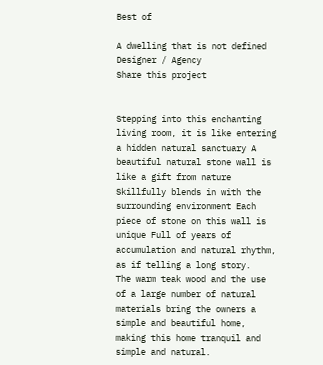Best of

A dwelling that is not defined
Designer / Agency
Share this project


Stepping into this enchanting living room, it is like entering a hidden natural sanctuary A beautiful natural stone wall is like a gift from nature Skillfully blends in with the surrounding environment Each piece of stone on this wall is unique Full of years of accumulation and natural rhythm, as if telling a long story.
The warm teak wood and the use of a large number of natural materials bring the owners a simple and beautiful home, making this home tranquil and simple and natural.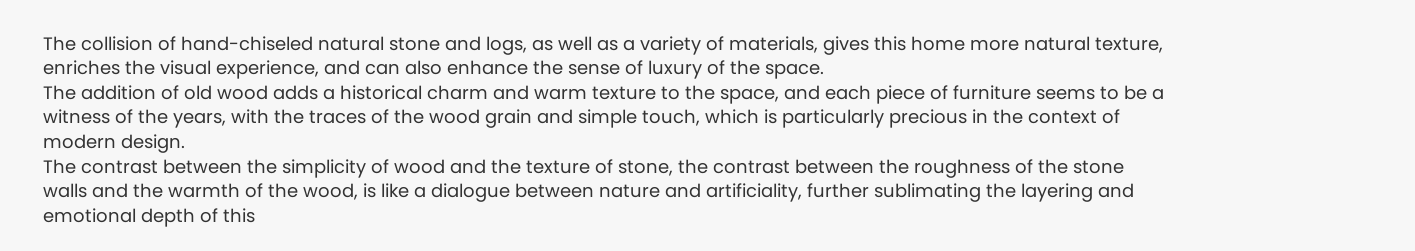The collision of hand-chiseled natural stone and logs, as well as a variety of materials, gives this home more natural texture, enriches the visual experience, and can also enhance the sense of luxury of the space.
The addition of old wood adds a historical charm and warm texture to the space, and each piece of furniture seems to be a witness of the years, with the traces of the wood grain and simple touch, which is particularly precious in the context of modern design.
The contrast between the simplicity of wood and the texture of stone, the contrast between the roughness of the stone walls and the warmth of the wood, is like a dialogue between nature and artificiality, further sublimating the layering and emotional depth of this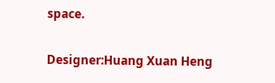space.

Designer:Huang Xuan Heng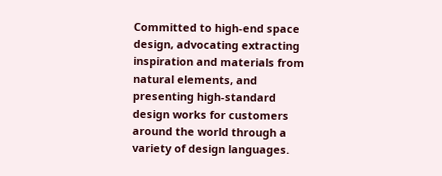Committed to high-end space design, advocating extracting inspiration and materials from natural elements, and presenting high-standard design works for customers around the world through a variety of design languages.